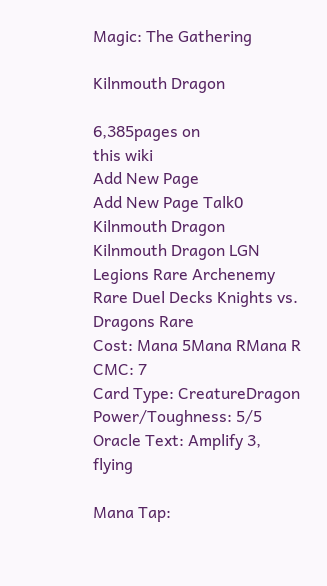Magic: The Gathering

Kilnmouth Dragon

6,385pages on
this wiki
Add New Page
Add New Page Talk0
Kilnmouth Dragon
Kilnmouth Dragon LGN
Legions Rare Archenemy Rare Duel Decks Knights vs. Dragons Rare
Cost: Mana 5Mana RMana R
CMC: 7
Card Type: CreatureDragon
Power/Toughness: 5/5
Oracle Text: Amplify 3, flying

Mana Tap: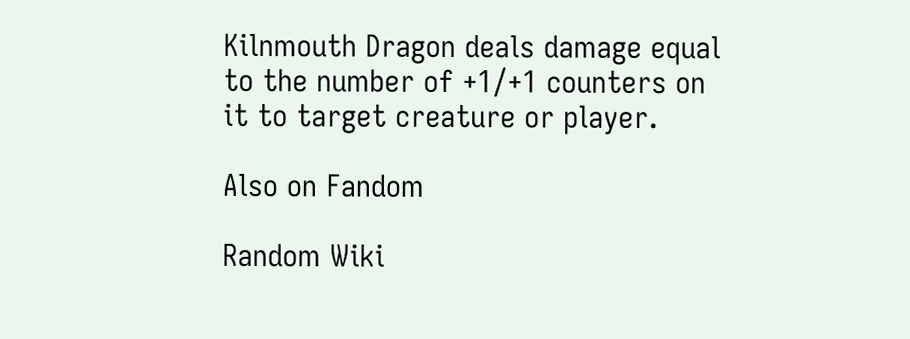Kilnmouth Dragon deals damage equal to the number of +1/+1 counters on it to target creature or player.

Also on Fandom

Random Wiki